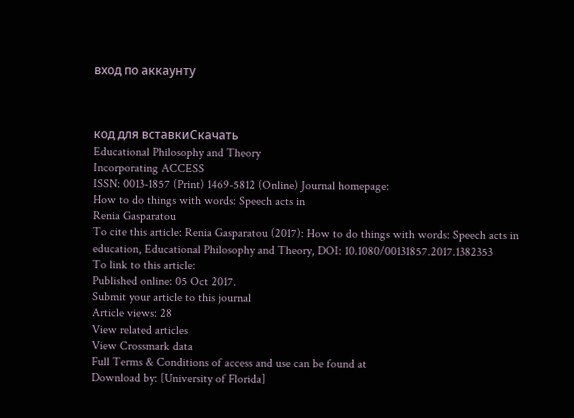вход по аккаунту



код для вставкиСкачать
Educational Philosophy and Theory
Incorporating ACCESS
ISSN: 0013-1857 (Print) 1469-5812 (Online) Journal homepage:
How to do things with words: Speech acts in
Renia Gasparatou
To cite this article: Renia Gasparatou (2017): How to do things with words: Speech acts in
education, Educational Philosophy and Theory, DOI: 10.1080/00131857.2017.1382353
To link to this article:
Published online: 05 Oct 2017.
Submit your article to this journal
Article views: 28
View related articles
View Crossmark data
Full Terms & Conditions of access and use can be found at
Download by: [University of Florida]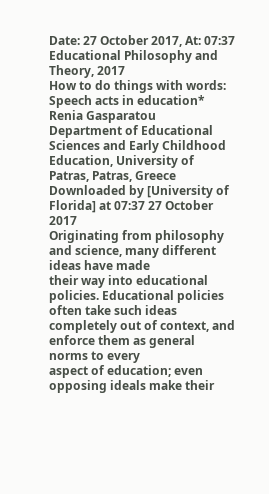Date: 27 October 2017, At: 07:37
Educational Philosophy and Theory, 2017
How to do things with words: Speech acts in education*
Renia Gasparatou
Department of Educational Sciences and Early Childhood Education, University of Patras, Patras, Greece
Downloaded by [University of Florida] at 07:37 27 October 2017
Originating from philosophy and science, many different ideas have made
their way into educational policies. Educational policies often take such ideas
completely out of context, and enforce them as general norms to every
aspect of education; even opposing ideals make their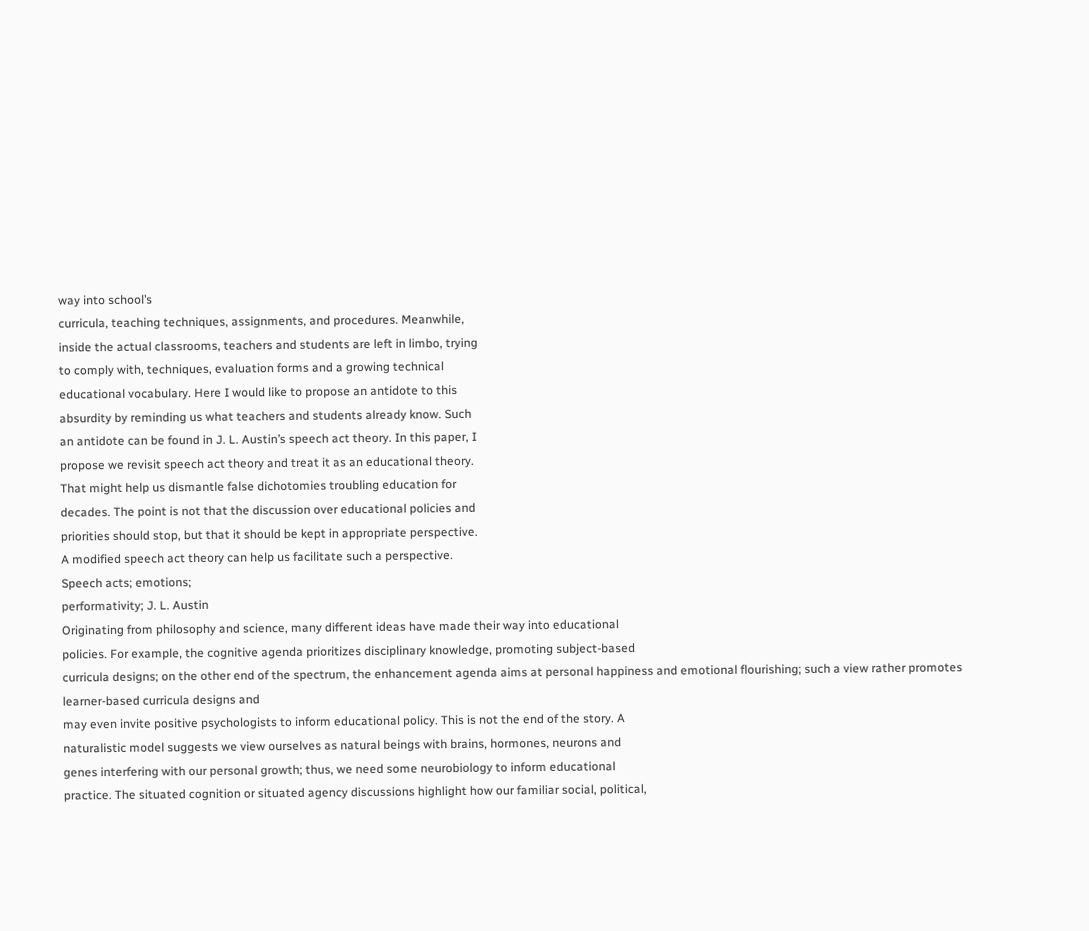way into school’s
curricula, teaching techniques, assignments, and procedures. Meanwhile,
inside the actual classrooms, teachers and students are left in limbo, trying
to comply with, techniques, evaluation forms and a growing technical
educational vocabulary. Here I would like to propose an antidote to this
absurdity by reminding us what teachers and students already know. Such
an antidote can be found in J. L. Austin’s speech act theory. In this paper, I
propose we revisit speech act theory and treat it as an educational theory.
That might help us dismantle false dichotomies troubling education for
decades. The point is not that the discussion over educational policies and
priorities should stop, but that it should be kept in appropriate perspective.
A modified speech act theory can help us facilitate such a perspective.
Speech acts; emotions;
performativity; J. L. Austin
Originating from philosophy and science, many different ideas have made their way into educational
policies. For example, the cognitive agenda prioritizes disciplinary knowledge, promoting subject-based
curricula designs; on the other end of the spectrum, the enhancement agenda aims at personal happiness and emotional flourishing; such a view rather promotes learner-based curricula designs and
may even invite positive psychologists to inform educational policy. This is not the end of the story. A
naturalistic model suggests we view ourselves as natural beings with brains, hormones, neurons and
genes interfering with our personal growth; thus, we need some neurobiology to inform educational
practice. The situated cognition or situated agency discussions highlight how our familiar social, political,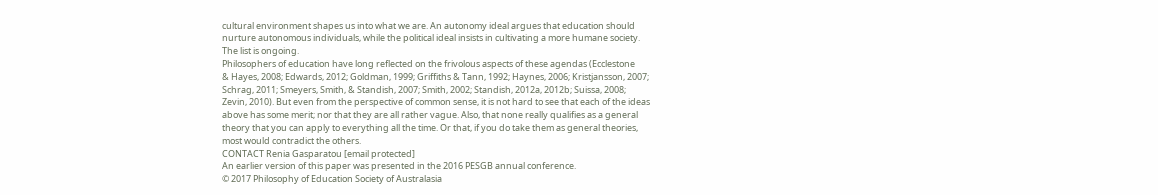cultural environment shapes us into what we are. An autonomy ideal argues that education should
nurture autonomous individuals, while the political ideal insists in cultivating a more humane society.
The list is ongoing.
Philosophers of education have long reflected on the frivolous aspects of these agendas (Ecclestone
& Hayes, 2008; Edwards, 2012; Goldman, 1999; Griffiths & Tann, 1992; Haynes, 2006; Kristjansson, 2007;
Schrag, 2011; Smeyers, Smith, & Standish, 2007; Smith, 2002; Standish, 2012a, 2012b; Suissa, 2008;
Zevin, 2010). But even from the perspective of common sense, it is not hard to see that each of the ideas
above has some merit; nor that they are all rather vague. Also, that none really qualifies as a general
theory that you can apply to everything all the time. Or that, if you do take them as general theories,
most would contradict the others.
CONTACT Renia Gasparatou [email protected]
An earlier version of this paper was presented in the 2016 PESGB annual conference.
© 2017 Philosophy of Education Society of Australasia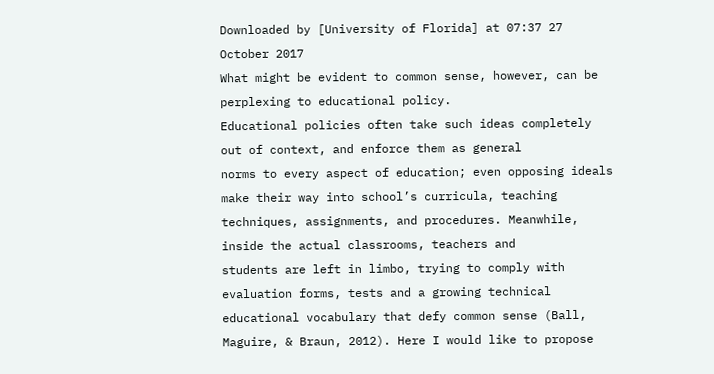Downloaded by [University of Florida] at 07:37 27 October 2017
What might be evident to common sense, however, can be perplexing to educational policy.
Educational policies often take such ideas completely out of context, and enforce them as general
norms to every aspect of education; even opposing ideals make their way into school’s curricula, teaching techniques, assignments, and procedures. Meanwhile, inside the actual classrooms, teachers and
students are left in limbo, trying to comply with evaluation forms, tests and a growing technical educational vocabulary that defy common sense (Ball, Maguire, & Braun, 2012). Here I would like to propose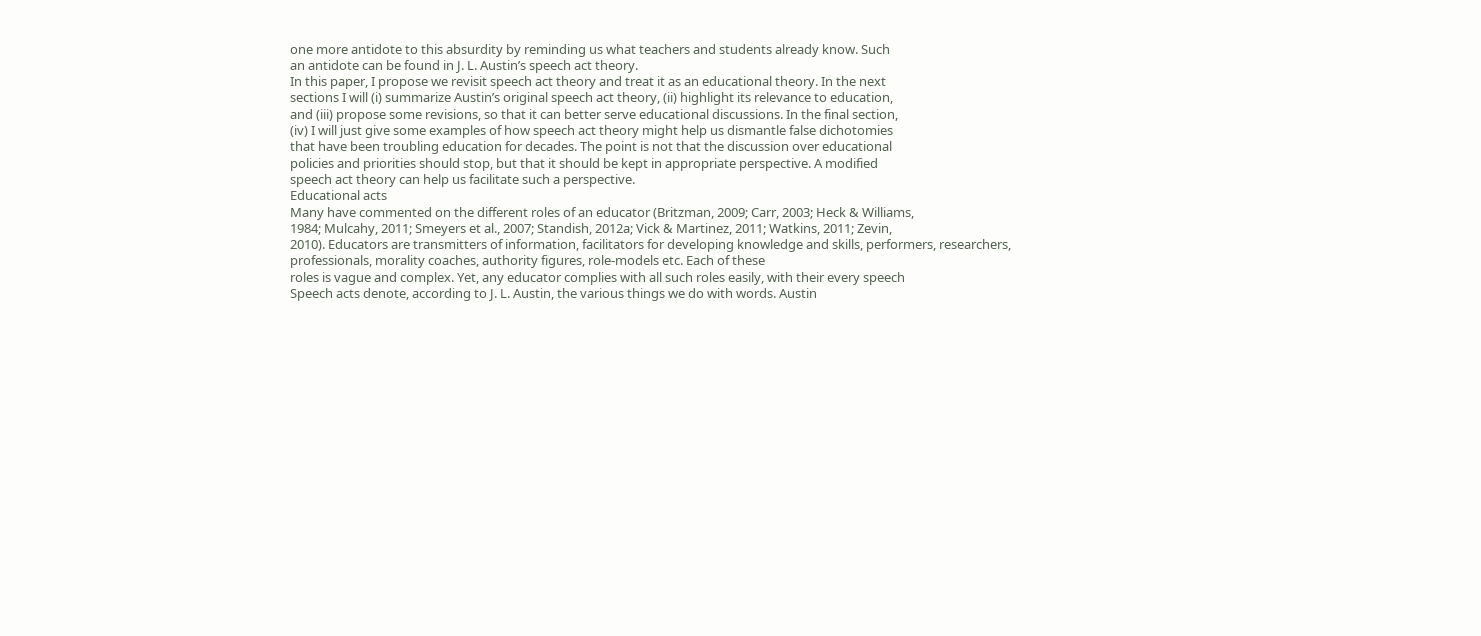one more antidote to this absurdity by reminding us what teachers and students already know. Such
an antidote can be found in J. L. Austin’s speech act theory.
In this paper, I propose we revisit speech act theory and treat it as an educational theory. In the next
sections I will (i) summarize Austin’s original speech act theory, (ii) highlight its relevance to education,
and (iii) propose some revisions, so that it can better serve educational discussions. In the final section,
(iv) I will just give some examples of how speech act theory might help us dismantle false dichotomies
that have been troubling education for decades. The point is not that the discussion over educational
policies and priorities should stop, but that it should be kept in appropriate perspective. A modified
speech act theory can help us facilitate such a perspective.
Educational acts
Many have commented on the different roles of an educator (Britzman, 2009; Carr, 2003; Heck & Williams,
1984; Mulcahy, 2011; Smeyers et al., 2007; Standish, 2012a; Vick & Martinez, 2011; Watkins, 2011; Zevin,
2010). Educators are transmitters of information, facilitators for developing knowledge and skills, performers, researchers, professionals, morality coaches, authority figures, role-models etc. Each of these
roles is vague and complex. Yet, any educator complies with all such roles easily, with their every speech
Speech acts denote, according to J. L. Austin, the various things we do with words. Austin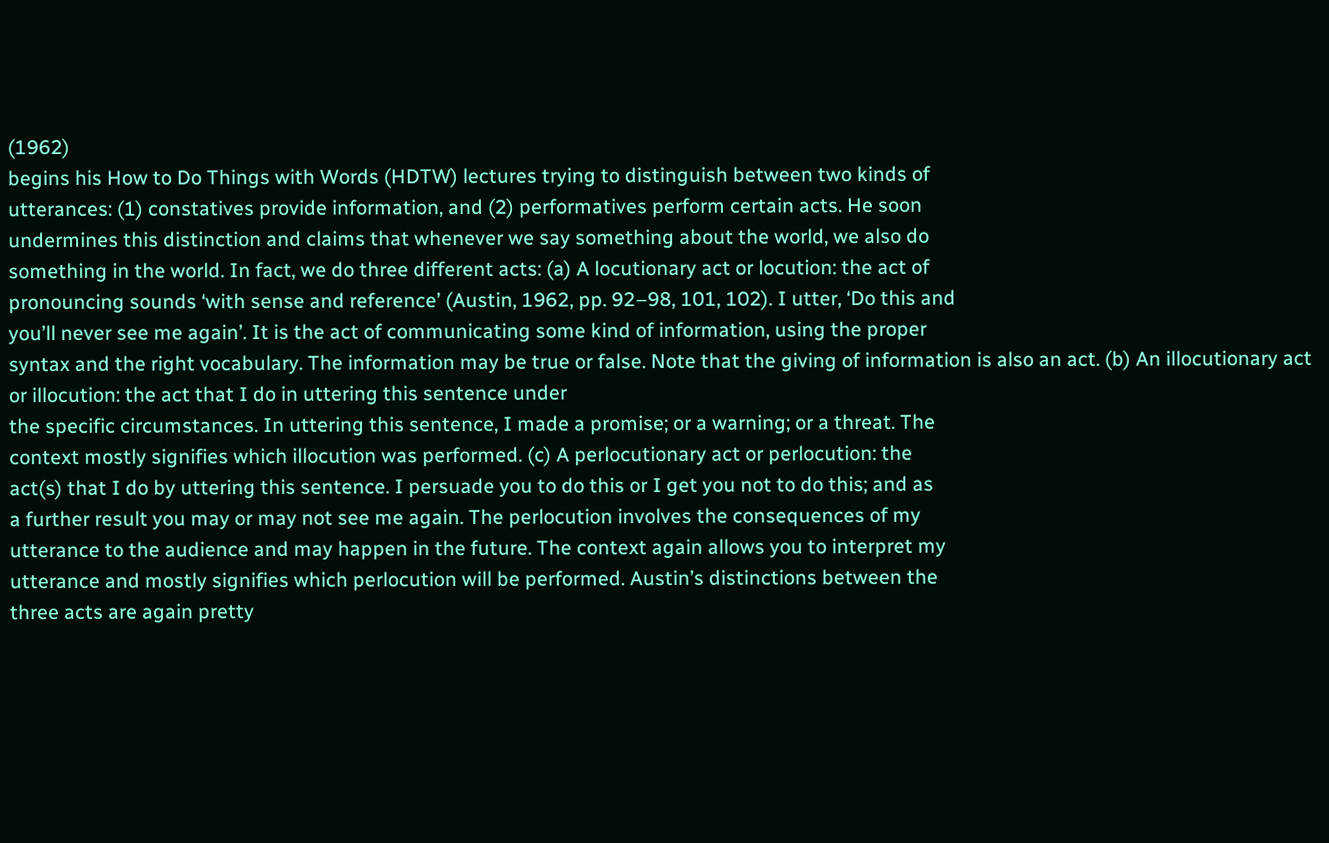(1962)
begins his How to Do Things with Words (HDTW) lectures trying to distinguish between two kinds of
utterances: (1) constatives provide information, and (2) performatives perform certain acts. He soon
undermines this distinction and claims that whenever we say something about the world, we also do
something in the world. In fact, we do three different acts: (a) A locutionary act or locution: the act of
pronouncing sounds ‘with sense and reference’ (Austin, 1962, pp. 92–98, 101, 102). I utter, ‘Do this and
you’ll never see me again’. It is the act of communicating some kind of information, using the proper
syntax and the right vocabulary. The information may be true or false. Note that the giving of information is also an act. (b) An illocutionary act or illocution: the act that I do in uttering this sentence under
the specific circumstances. In uttering this sentence, I made a promise; or a warning; or a threat. The
context mostly signifies which illocution was performed. (c) A perlocutionary act or perlocution: the
act(s) that I do by uttering this sentence. I persuade you to do this or I get you not to do this; and as
a further result you may or may not see me again. The perlocution involves the consequences of my
utterance to the audience and may happen in the future. The context again allows you to interpret my
utterance and mostly signifies which perlocution will be performed. Austin’s distinctions between the
three acts are again pretty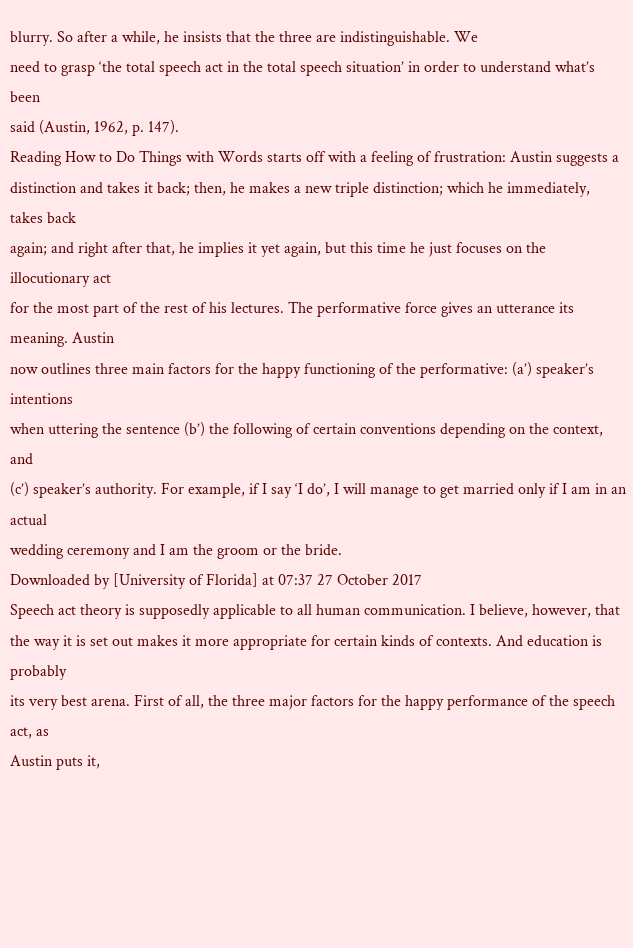blurry. So after a while, he insists that the three are indistinguishable. We
need to grasp ‘the total speech act in the total speech situation’ in order to understand what’s been
said (Austin, 1962, p. 147).
Reading How to Do Things with Words starts off with a feeling of frustration: Austin suggests a distinction and takes it back; then, he makes a new triple distinction; which he immediately, takes back
again; and right after that, he implies it yet again, but this time he just focuses on the illocutionary act
for the most part of the rest of his lectures. The performative force gives an utterance its meaning. Austin
now outlines three main factors for the happy functioning of the performative: (a’) speaker’s intentions
when uttering the sentence (b’) the following of certain conventions depending on the context, and
(c’) speaker’s authority. For example, if I say ‘I do’, I will manage to get married only if I am in an actual
wedding ceremony and I am the groom or the bride.
Downloaded by [University of Florida] at 07:37 27 October 2017
Speech act theory is supposedly applicable to all human communication. I believe, however, that
the way it is set out makes it more appropriate for certain kinds of contexts. And education is probably
its very best arena. First of all, the three major factors for the happy performance of the speech act, as
Austin puts it,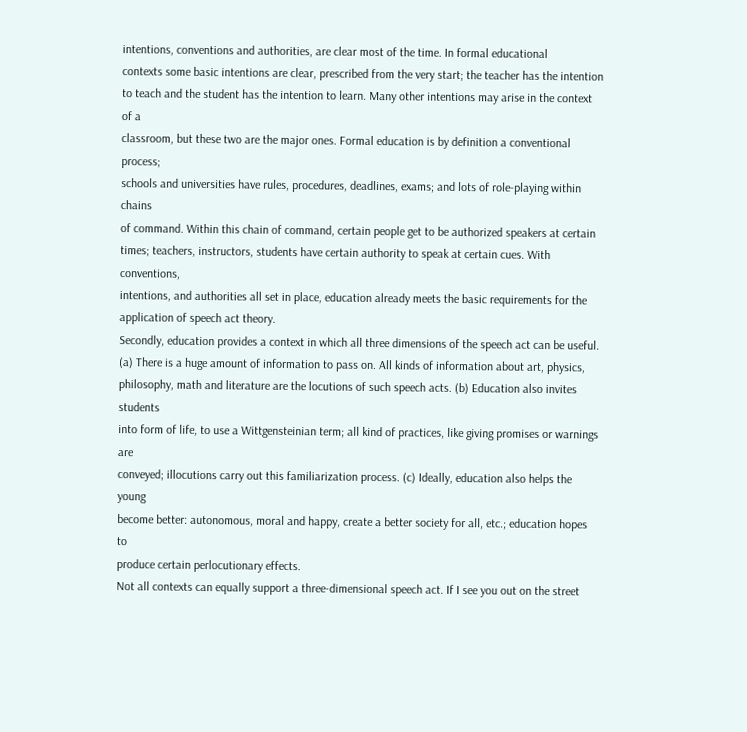intentions, conventions and authorities, are clear most of the time. In formal educational
contexts some basic intentions are clear, prescribed from the very start; the teacher has the intention
to teach and the student has the intention to learn. Many other intentions may arise in the context of a
classroom, but these two are the major ones. Formal education is by definition a conventional process;
schools and universities have rules, procedures, deadlines, exams; and lots of role-playing within chains
of command. Within this chain of command, certain people get to be authorized speakers at certain
times; teachers, instructors, students have certain authority to speak at certain cues. With conventions,
intentions, and authorities all set in place, education already meets the basic requirements for the
application of speech act theory.
Secondly, education provides a context in which all three dimensions of the speech act can be useful.
(a) There is a huge amount of information to pass on. All kinds of information about art, physics, philosophy, math and literature are the locutions of such speech acts. (b) Education also invites students
into form of life, to use a Wittgensteinian term; all kind of practices, like giving promises or warnings are
conveyed; illocutions carry out this familiarization process. (c) Ideally, education also helps the young
become better: autonomous, moral and happy, create a better society for all, etc.; education hopes to
produce certain perlocutionary effects.
Not all contexts can equally support a three-dimensional speech act. If I see you out on the street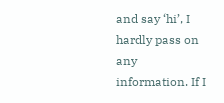and say ‘hi’, I hardly pass on any information. If I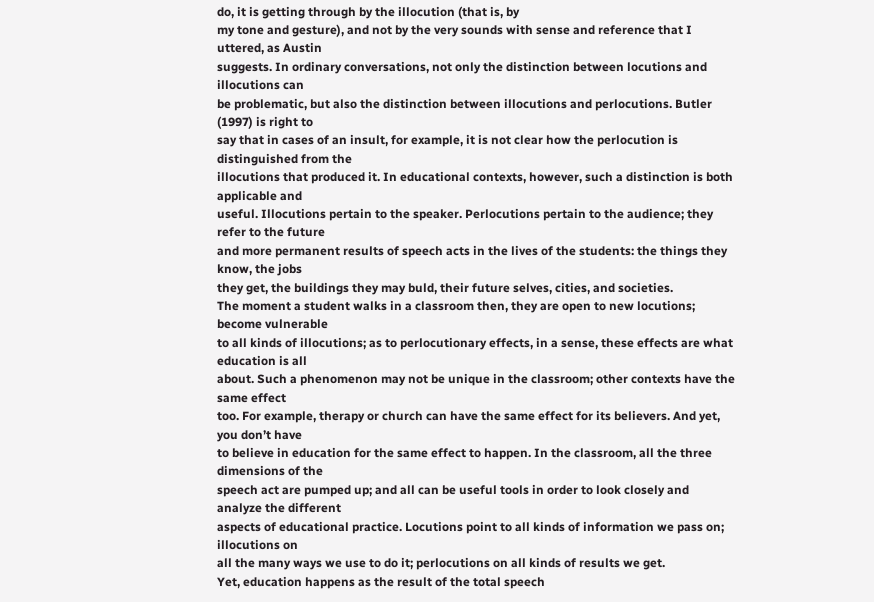do, it is getting through by the illocution (that is, by
my tone and gesture), and not by the very sounds with sense and reference that I uttered, as Austin
suggests. In ordinary conversations, not only the distinction between locutions and illocutions can
be problematic, but also the distinction between illocutions and perlocutions. Butler (1997) is right to
say that in cases of an insult, for example, it is not clear how the perlocution is distinguished from the
illocutions that produced it. In educational contexts, however, such a distinction is both applicable and
useful. Illocutions pertain to the speaker. Perlocutions pertain to the audience; they refer to the future
and more permanent results of speech acts in the lives of the students: the things they know, the jobs
they get, the buildings they may buld, their future selves, cities, and societies.
The moment a student walks in a classroom then, they are open to new locutions; become vulnerable
to all kinds of illocutions; as to perlocutionary effects, in a sense, these effects are what education is all
about. Such a phenomenon may not be unique in the classroom; other contexts have the same effect
too. For example, therapy or church can have the same effect for its believers. And yet, you don’t have
to believe in education for the same effect to happen. In the classroom, all the three dimensions of the
speech act are pumped up; and all can be useful tools in order to look closely and analyze the different
aspects of educational practice. Locutions point to all kinds of information we pass on; illocutions on
all the many ways we use to do it; perlocutions on all kinds of results we get.
Yet, education happens as the result of the total speech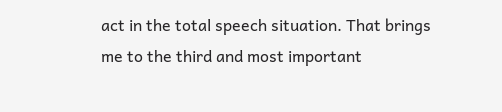act in the total speech situation. That brings
me to the third and most important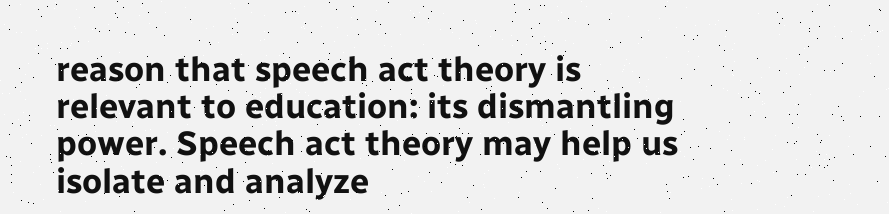reason that speech act theory is relevant to education: its dismantling power. Speech act theory may help us isolate and analyze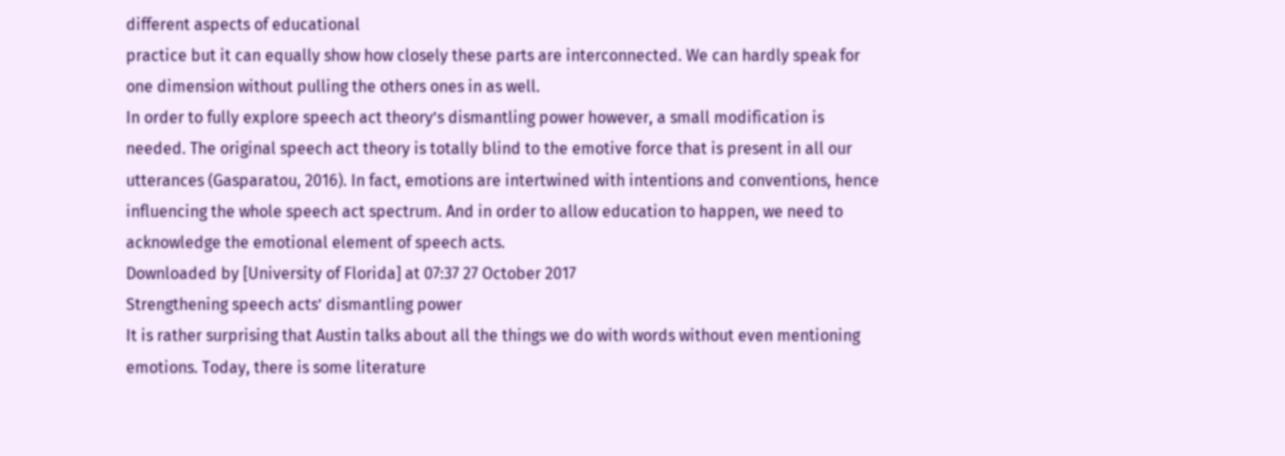different aspects of educational
practice but it can equally show how closely these parts are interconnected. We can hardly speak for
one dimension without pulling the others ones in as well.
In order to fully explore speech act theory’s dismantling power however, a small modification is
needed. The original speech act theory is totally blind to the emotive force that is present in all our
utterances (Gasparatou, 2016). In fact, emotions are intertwined with intentions and conventions, hence
influencing the whole speech act spectrum. And in order to allow education to happen, we need to
acknowledge the emotional element of speech acts.
Downloaded by [University of Florida] at 07:37 27 October 2017
Strengthening speech acts’ dismantling power
It is rather surprising that Austin talks about all the things we do with words without even mentioning
emotions. Today, there is some literature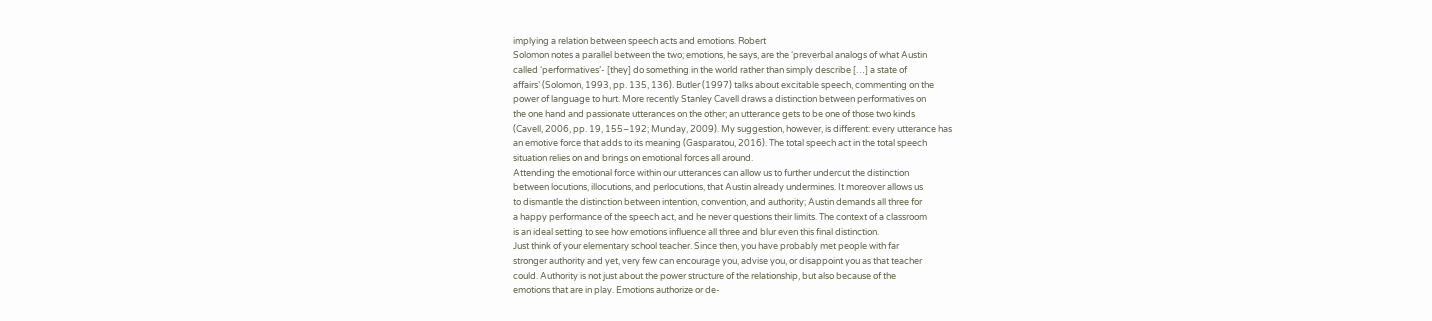implying a relation between speech acts and emotions. Robert
Solomon notes a parallel between the two; emotions, he says, are the ‘preverbal analogs of what Austin
called ‘performatives’- [they] do something in the world rather than simply describe […] a state of
affairs’ (Solomon, 1993, pp. 135, 136). Butler (1997) talks about excitable speech, commenting on the
power of language to hurt. More recently Stanley Cavell draws a distinction between performatives on
the one hand and passionate utterances on the other; an utterance gets to be one of those two kinds
(Cavell, 2006, pp. 19, 155–192; Munday, 2009). My suggestion, however, is different: every utterance has
an emotive force that adds to its meaning (Gasparatou, 2016). The total speech act in the total speech
situation relies on and brings on emotional forces all around.
Attending the emotional force within our utterances can allow us to further undercut the distinction
between locutions, illocutions, and perlocutions, that Austin already undermines. It moreover allows us
to dismantle the distinction between intention, convention, and authority; Austin demands all three for
a happy performance of the speech act, and he never questions their limits. The context of a classroom
is an ideal setting to see how emotions influence all three and blur even this final distinction.
Just think of your elementary school teacher. Since then, you have probably met people with far
stronger authority and yet, very few can encourage you, advise you, or disappoint you as that teacher
could. Authority is not just about the power structure of the relationship, but also because of the
emotions that are in play. Emotions authorize or de-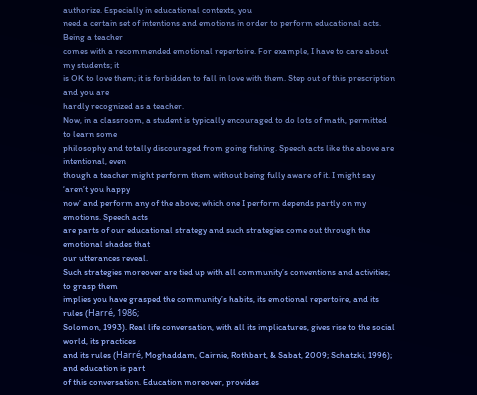authorize. Especially in educational contexts, you
need a certain set of intentions and emotions in order to perform educational acts. Being a teacher
comes with a recommended emotional repertoire. For example, I have to care about my students; it
is OK to love them; it is forbidden to fall in love with them. Step out of this prescription and you are
hardly recognized as a teacher.
Now, in a classroom, a student is typically encouraged to do lots of math, permitted to learn some
philosophy and totally discouraged from going fishing. Speech acts like the above are intentional, even
though a teacher might perform them without being fully aware of it. I might say ‘aren’t you happy
now’ and perform any of the above; which one I perform depends partly on my emotions. Speech acts
are parts of our educational strategy and such strategies come out through the emotional shades that
our utterances reveal.
Such strategies moreover are tied up with all community’s conventions and activities; to grasp them
implies you have grasped the community’s habits, its emotional repertoire, and its rules (Harré, 1986;
Solomon, 1993). Real life conversation, with all its implicatures, gives rise to the social world, its practices
and its rules (Harré, Moghaddam, Cairnie, Rothbart, & Sabat, 2009; Schatzki, 1996); and education is part
of this conversation. Education moreover, provides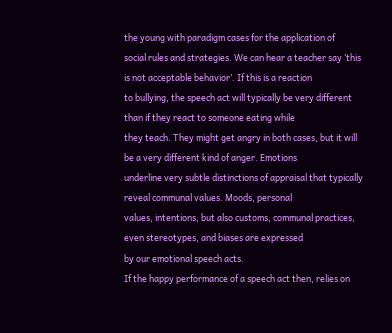the young with paradigm cases for the application of
social rules and strategies. We can hear a teacher say ‘this is not acceptable behavior’. If this is a reaction
to bullying, the speech act will typically be very different than if they react to someone eating while
they teach. They might get angry in both cases, but it will be a very different kind of anger. Emotions
underline very subtle distinctions of appraisal that typically reveal communal values. Moods, personal
values, intentions, but also customs, communal practices, even stereotypes, and biases are expressed
by our emotional speech acts.
If the happy performance of a speech act then, relies on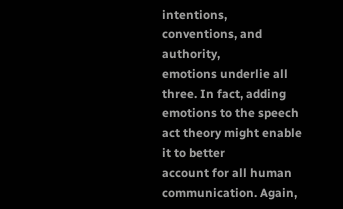intentions, conventions, and authority,
emotions underlie all three. In fact, adding emotions to the speech act theory might enable it to better
account for all human communication. Again,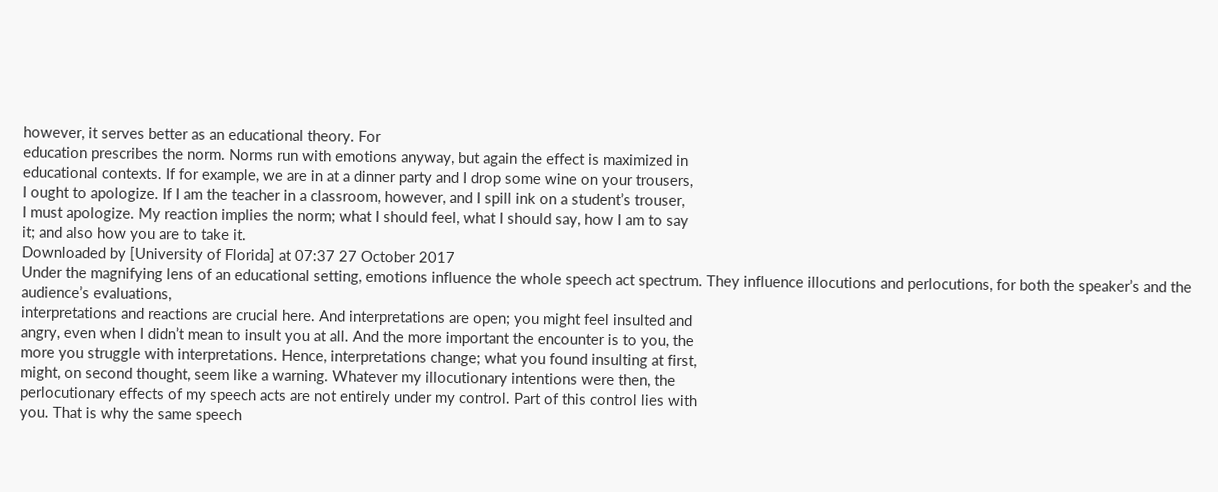however, it serves better as an educational theory. For
education prescribes the norm. Norms run with emotions anyway, but again the effect is maximized in
educational contexts. If for example, we are in at a dinner party and I drop some wine on your trousers,
I ought to apologize. If I am the teacher in a classroom, however, and I spill ink on a student’s trouser,
I must apologize. My reaction implies the norm; what I should feel, what I should say, how I am to say
it; and also how you are to take it.
Downloaded by [University of Florida] at 07:37 27 October 2017
Under the magnifying lens of an educational setting, emotions influence the whole speech act spectrum. They influence illocutions and perlocutions, for both the speaker’s and the audience’s evaluations,
interpretations and reactions are crucial here. And interpretations are open; you might feel insulted and
angry, even when I didn’t mean to insult you at all. And the more important the encounter is to you, the
more you struggle with interpretations. Hence, interpretations change; what you found insulting at first,
might, on second thought, seem like a warning. Whatever my illocutionary intentions were then, the
perlocutionary effects of my speech acts are not entirely under my control. Part of this control lies with
you. That is why the same speech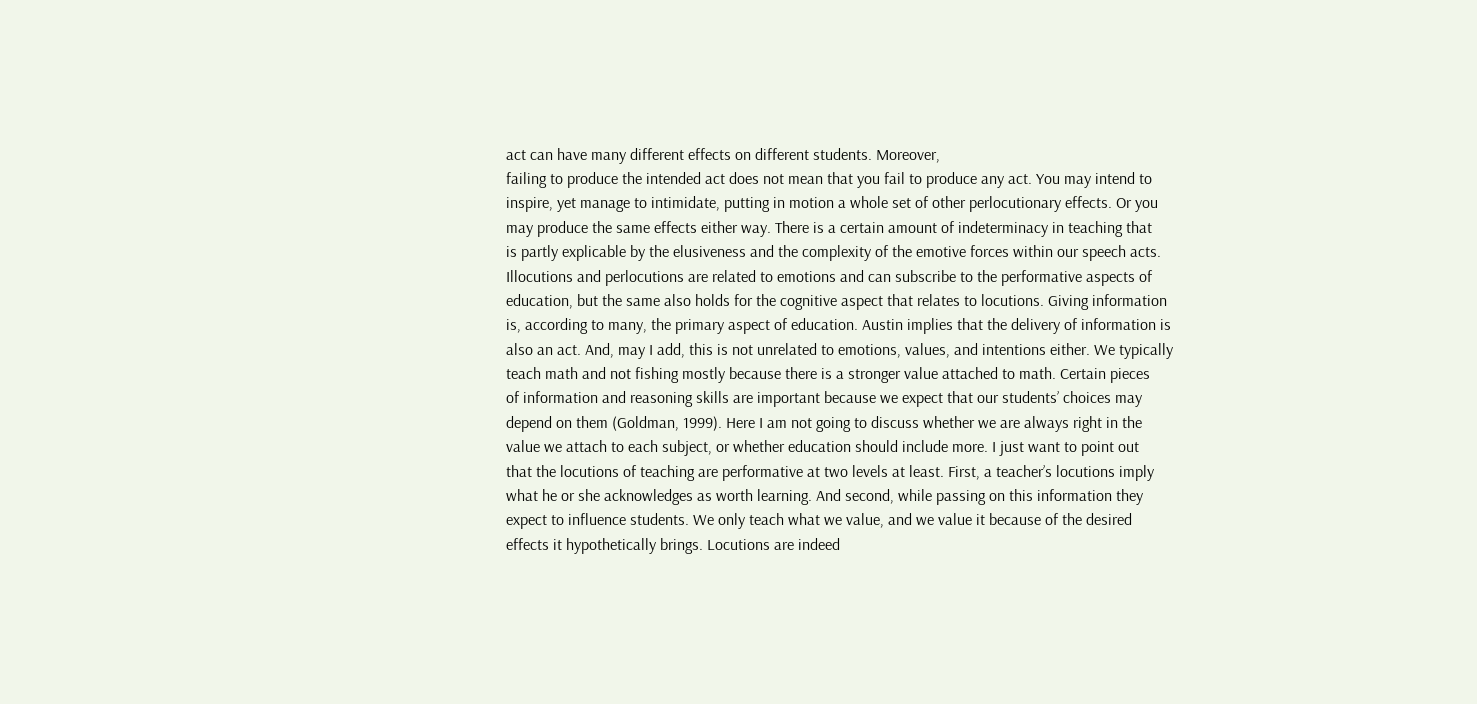act can have many different effects on different students. Moreover,
failing to produce the intended act does not mean that you fail to produce any act. You may intend to
inspire, yet manage to intimidate, putting in motion a whole set of other perlocutionary effects. Or you
may produce the same effects either way. There is a certain amount of indeterminacy in teaching that
is partly explicable by the elusiveness and the complexity of the emotive forces within our speech acts.
Illocutions and perlocutions are related to emotions and can subscribe to the performative aspects of
education, but the same also holds for the cognitive aspect that relates to locutions. Giving information
is, according to many, the primary aspect of education. Austin implies that the delivery of information is
also an act. And, may I add, this is not unrelated to emotions, values, and intentions either. We typically
teach math and not fishing mostly because there is a stronger value attached to math. Certain pieces
of information and reasoning skills are important because we expect that our students’ choices may
depend on them (Goldman, 1999). Here I am not going to discuss whether we are always right in the
value we attach to each subject, or whether education should include more. I just want to point out
that the locutions of teaching are performative at two levels at least. First, a teacher’s locutions imply
what he or she acknowledges as worth learning. And second, while passing on this information they
expect to influence students. We only teach what we value, and we value it because of the desired
effects it hypothetically brings. Locutions are indeed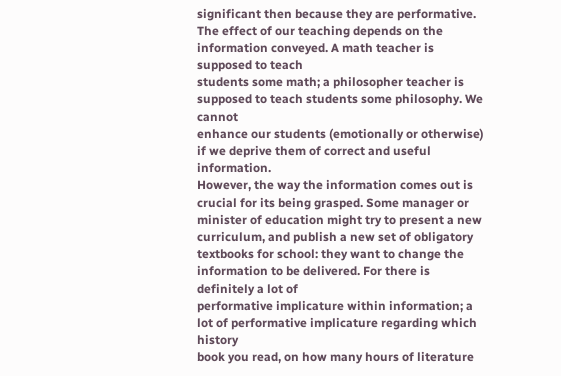significant then because they are performative.
The effect of our teaching depends on the information conveyed. A math teacher is supposed to teach
students some math; a philosopher teacher is supposed to teach students some philosophy. We cannot
enhance our students (emotionally or otherwise) if we deprive them of correct and useful information.
However, the way the information comes out is crucial for its being grasped. Some manager or
minister of education might try to present a new curriculum, and publish a new set of obligatory textbooks for school: they want to change the information to be delivered. For there is definitely a lot of
performative implicature within information; a lot of performative implicature regarding which history
book you read, on how many hours of literature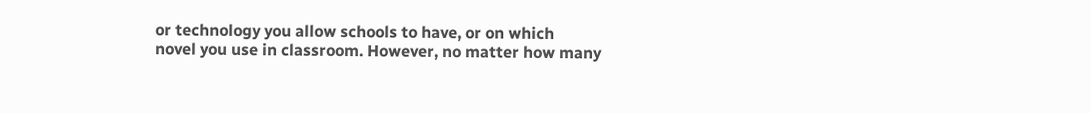or technology you allow schools to have, or on which
novel you use in classroom. However, no matter how many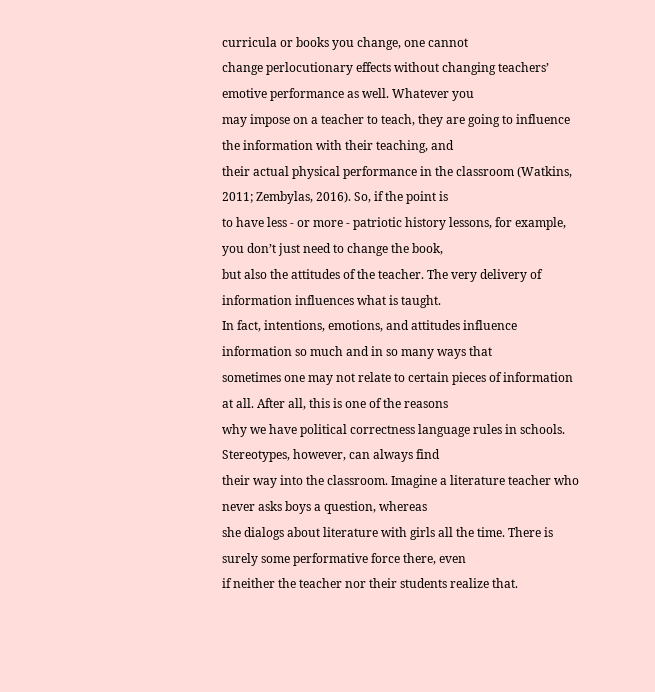curricula or books you change, one cannot
change perlocutionary effects without changing teachers’ emotive performance as well. Whatever you
may impose on a teacher to teach, they are going to influence the information with their teaching, and
their actual physical performance in the classroom (Watkins, 2011; Zembylas, 2016). So, if the point is
to have less - or more - patriotic history lessons, for example, you don’t just need to change the book,
but also the attitudes of the teacher. The very delivery of information influences what is taught.
In fact, intentions, emotions, and attitudes influence information so much and in so many ways that
sometimes one may not relate to certain pieces of information at all. After all, this is one of the reasons
why we have political correctness language rules in schools. Stereotypes, however, can always find
their way into the classroom. Imagine a literature teacher who never asks boys a question, whereas
she dialogs about literature with girls all the time. There is surely some performative force there, even
if neither the teacher nor their students realize that.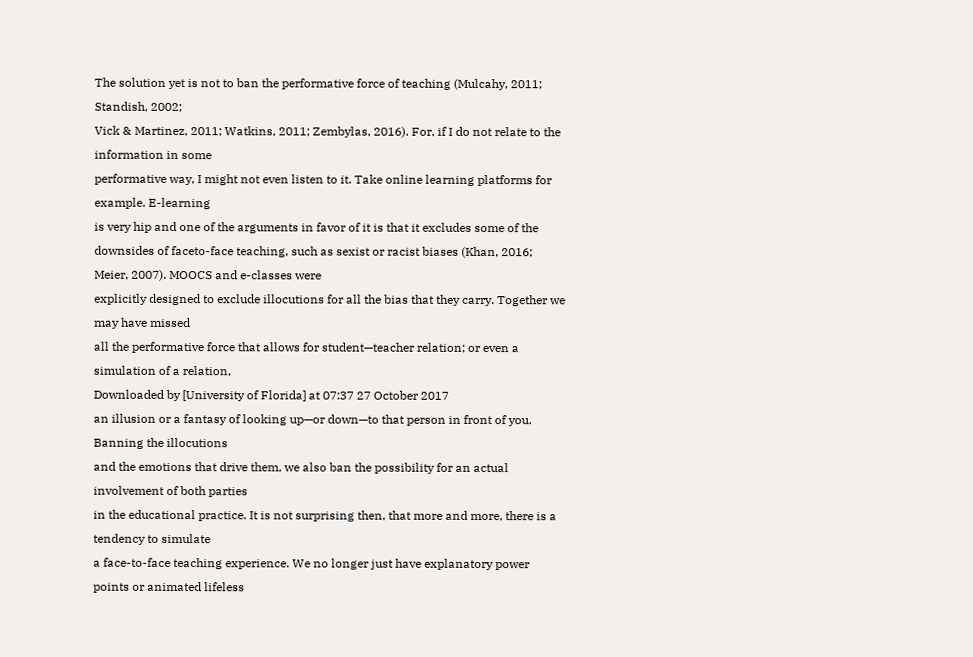The solution yet is not to ban the performative force of teaching (Mulcahy, 2011; Standish, 2002;
Vick & Martinez, 2011; Watkins, 2011; Zembylas, 2016). For, if I do not relate to the information in some
performative way, I might not even listen to it. Take online learning platforms for example. E-learning
is very hip and one of the arguments in favor of it is that it excludes some of the downsides of faceto-face teaching, such as sexist or racist biases (Khan, 2016; Meier, 2007). MOOCS and e-classes were
explicitly designed to exclude illocutions for all the bias that they carry. Together we may have missed
all the performative force that allows for student—teacher relation; or even a simulation of a relation,
Downloaded by [University of Florida] at 07:37 27 October 2017
an illusion or a fantasy of looking up—or down—to that person in front of you. Banning the illocutions
and the emotions that drive them, we also ban the possibility for an actual involvement of both parties
in the educational practice. It is not surprising then, that more and more, there is a tendency to simulate
a face-to-face teaching experience. We no longer just have explanatory power points or animated lifeless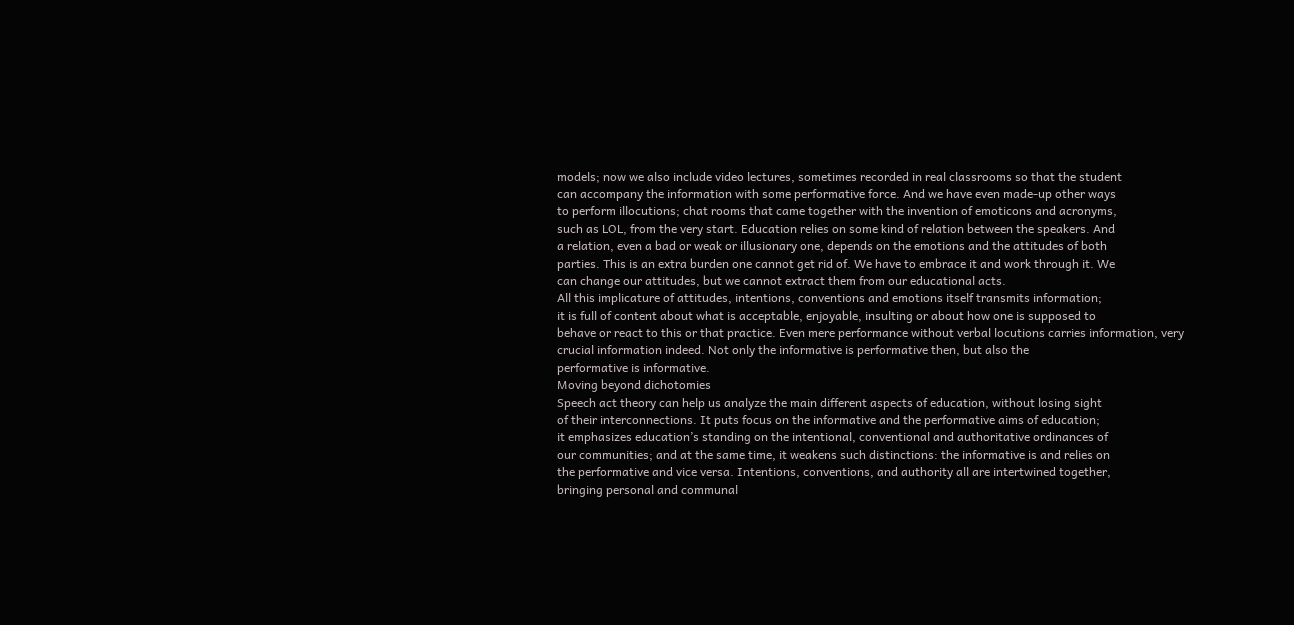models; now we also include video lectures, sometimes recorded in real classrooms so that the student
can accompany the information with some performative force. And we have even made-up other ways
to perform illocutions; chat rooms that came together with the invention of emoticons and acronyms,
such as LOL, from the very start. Education relies on some kind of relation between the speakers. And
a relation, even a bad or weak or illusionary one, depends on the emotions and the attitudes of both
parties. This is an extra burden one cannot get rid of. We have to embrace it and work through it. We
can change our attitudes, but we cannot extract them from our educational acts.
All this implicature of attitudes, intentions, conventions and emotions itself transmits information;
it is full of content about what is acceptable, enjoyable, insulting or about how one is supposed to
behave or react to this or that practice. Even mere performance without verbal locutions carries information, very crucial information indeed. Not only the informative is performative then, but also the
performative is informative.
Moving beyond dichotomies
Speech act theory can help us analyze the main different aspects of education, without losing sight
of their interconnections. It puts focus on the informative and the performative aims of education;
it emphasizes education’s standing on the intentional, conventional and authoritative ordinances of
our communities; and at the same time, it weakens such distinctions: the informative is and relies on
the performative and vice versa. Intentions, conventions, and authority all are intertwined together,
bringing personal and communal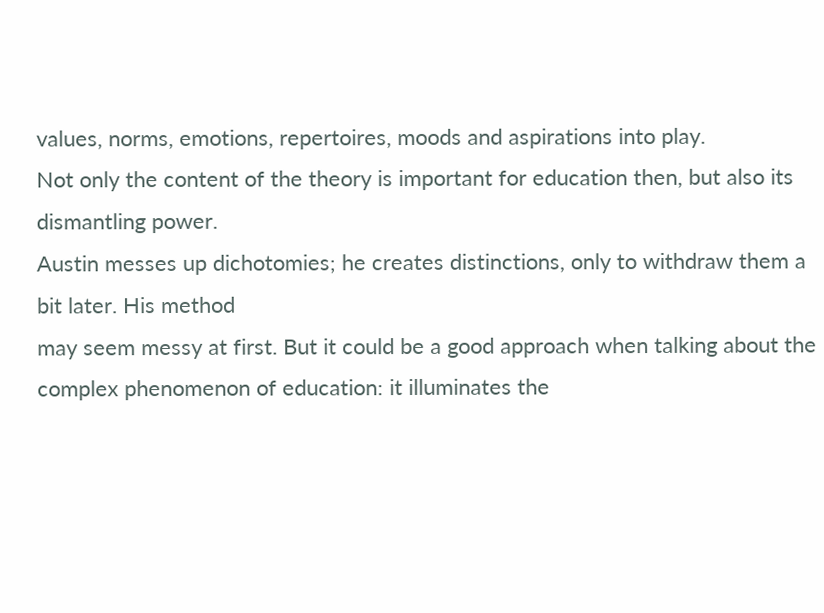values, norms, emotions, repertoires, moods and aspirations into play.
Not only the content of the theory is important for education then, but also its dismantling power.
Austin messes up dichotomies; he creates distinctions, only to withdraw them a bit later. His method
may seem messy at first. But it could be a good approach when talking about the complex phenomenon of education: it illuminates the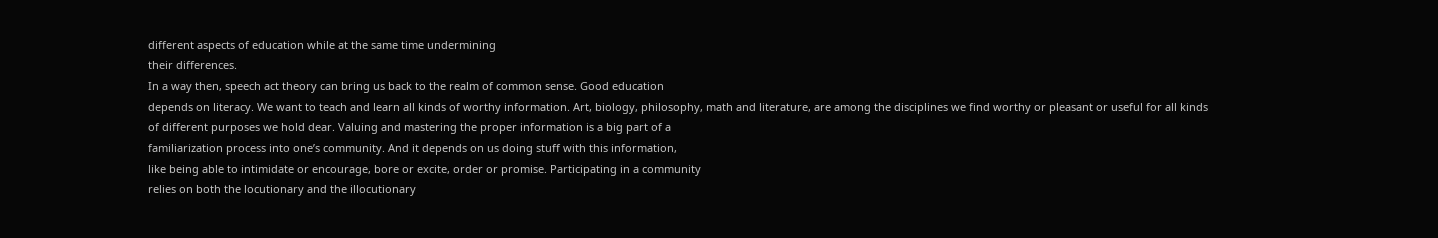different aspects of education while at the same time undermining
their differences.
In a way then, speech act theory can bring us back to the realm of common sense. Good education
depends on literacy. We want to teach and learn all kinds of worthy information. Art, biology, philosophy, math and literature, are among the disciplines we find worthy or pleasant or useful for all kinds
of different purposes we hold dear. Valuing and mastering the proper information is a big part of a
familiarization process into one’s community. And it depends on us doing stuff with this information,
like being able to intimidate or encourage, bore or excite, order or promise. Participating in a community
relies on both the locutionary and the illocutionary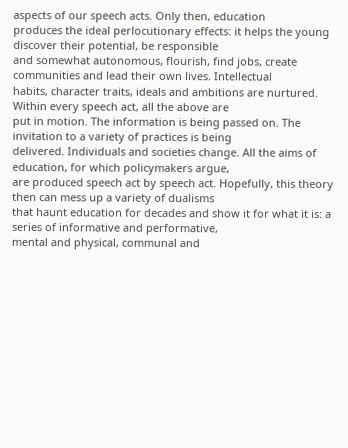aspects of our speech acts. Only then, education
produces the ideal perlocutionary effects: it helps the young discover their potential, be responsible
and somewhat autonomous, flourish, find jobs, create communities and lead their own lives. Intellectual
habits, character traits, ideals and ambitions are nurtured. Within every speech act, all the above are
put in motion. The information is being passed on. The invitation to a variety of practices is being
delivered. Individuals and societies change. All the aims of education, for which policymakers argue,
are produced speech act by speech act. Hopefully, this theory then can mess up a variety of dualisms
that haunt education for decades and show it for what it is: a series of informative and performative,
mental and physical, communal and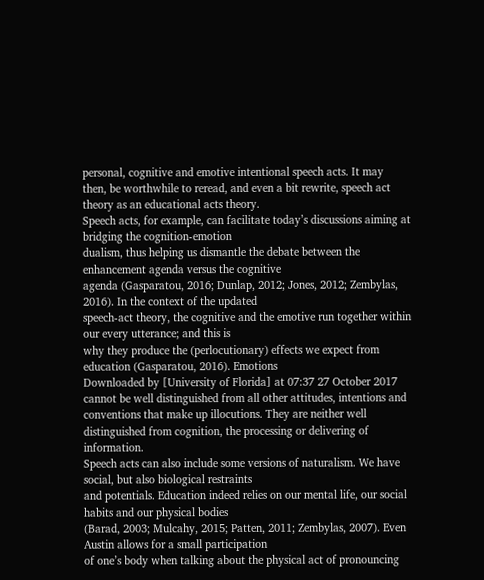personal, cognitive and emotive intentional speech acts. It may
then, be worthwhile to reread, and even a bit rewrite, speech act theory as an educational acts theory.
Speech acts, for example, can facilitate today’s discussions aiming at bridging the cognition-emotion
dualism, thus helping us dismantle the debate between the enhancement agenda versus the cognitive
agenda (Gasparatou, 2016; Dunlap, 2012; Jones, 2012; Zembylas, 2016). In the context of the updated
speech-act theory, the cognitive and the emotive run together within our every utterance; and this is
why they produce the (perlocutionary) effects we expect from education (Gasparatou, 2016). Emotions
Downloaded by [University of Florida] at 07:37 27 October 2017
cannot be well distinguished from all other attitudes, intentions and conventions that make up illocutions. They are neither well distinguished from cognition, the processing or delivering of information.
Speech acts can also include some versions of naturalism. We have social, but also biological restraints
and potentials. Education indeed relies on our mental life, our social habits and our physical bodies
(Barad, 2003; Mulcahy, 2015; Patten, 2011; Zembylas, 2007). Even Austin allows for a small participation
of one’s body when talking about the physical act of pronouncing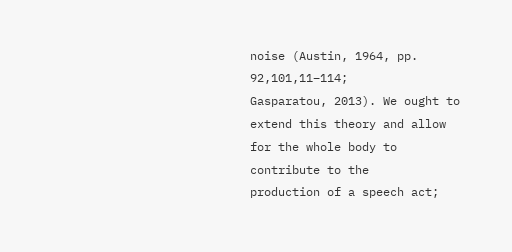noise (Austin, 1964, pp. 92,101,11–114;
Gasparatou, 2013). We ought to extend this theory and allow for the whole body to contribute to the
production of a speech act;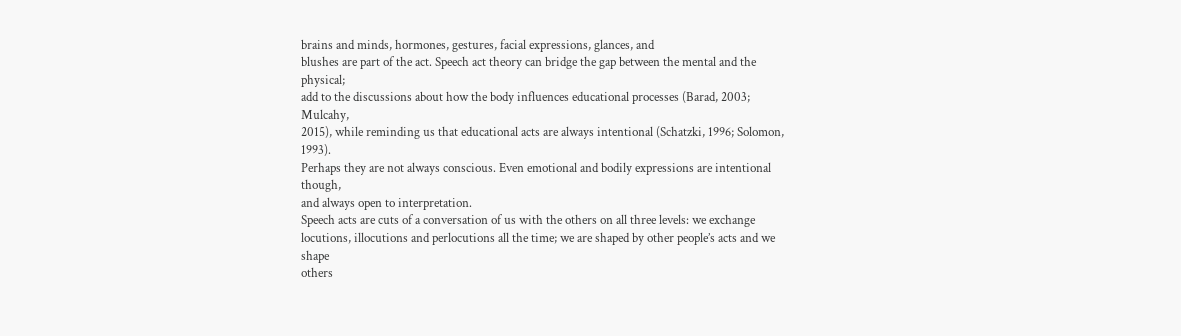brains and minds, hormones, gestures, facial expressions, glances, and
blushes are part of the act. Speech act theory can bridge the gap between the mental and the physical;
add to the discussions about how the body influences educational processes (Barad, 2003; Mulcahy,
2015), while reminding us that educational acts are always intentional (Schatzki, 1996; Solomon, 1993).
Perhaps they are not always conscious. Even emotional and bodily expressions are intentional though,
and always open to interpretation.
Speech acts are cuts of a conversation of us with the others on all three levels: we exchange locutions, illocutions and perlocutions all the time; we are shaped by other people’s acts and we shape
others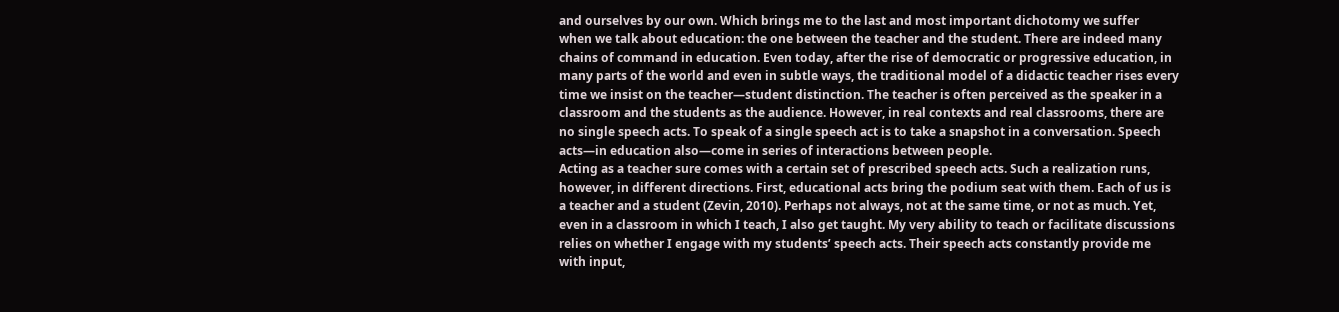and ourselves by our own. Which brings me to the last and most important dichotomy we suffer
when we talk about education: the one between the teacher and the student. There are indeed many
chains of command in education. Even today, after the rise of democratic or progressive education, in
many parts of the world and even in subtle ways, the traditional model of a didactic teacher rises every
time we insist on the teacher—student distinction. The teacher is often perceived as the speaker in a
classroom and the students as the audience. However, in real contexts and real classrooms, there are
no single speech acts. To speak of a single speech act is to take a snapshot in a conversation. Speech
acts—in education also—come in series of interactions between people.
Acting as a teacher sure comes with a certain set of prescribed speech acts. Such a realization runs,
however, in different directions. First, educational acts bring the podium seat with them. Each of us is
a teacher and a student (Zevin, 2010). Perhaps not always, not at the same time, or not as much. Yet,
even in a classroom in which I teach, I also get taught. My very ability to teach or facilitate discussions
relies on whether I engage with my students’ speech acts. Their speech acts constantly provide me
with input,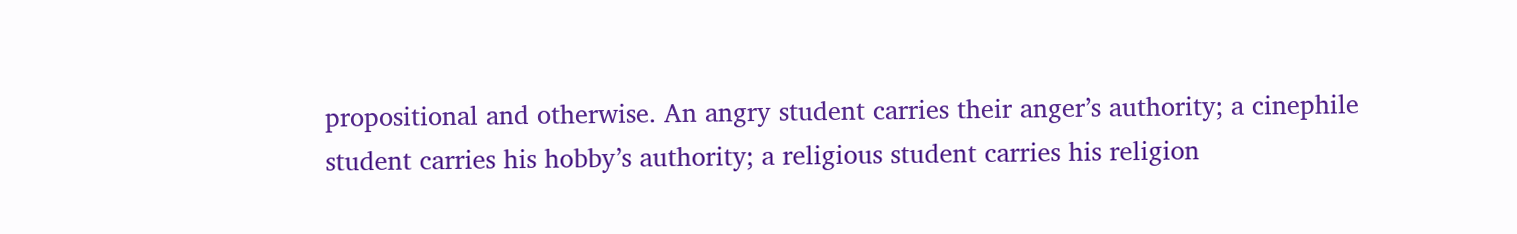propositional and otherwise. An angry student carries their anger’s authority; a cinephile
student carries his hobby’s authority; a religious student carries his religion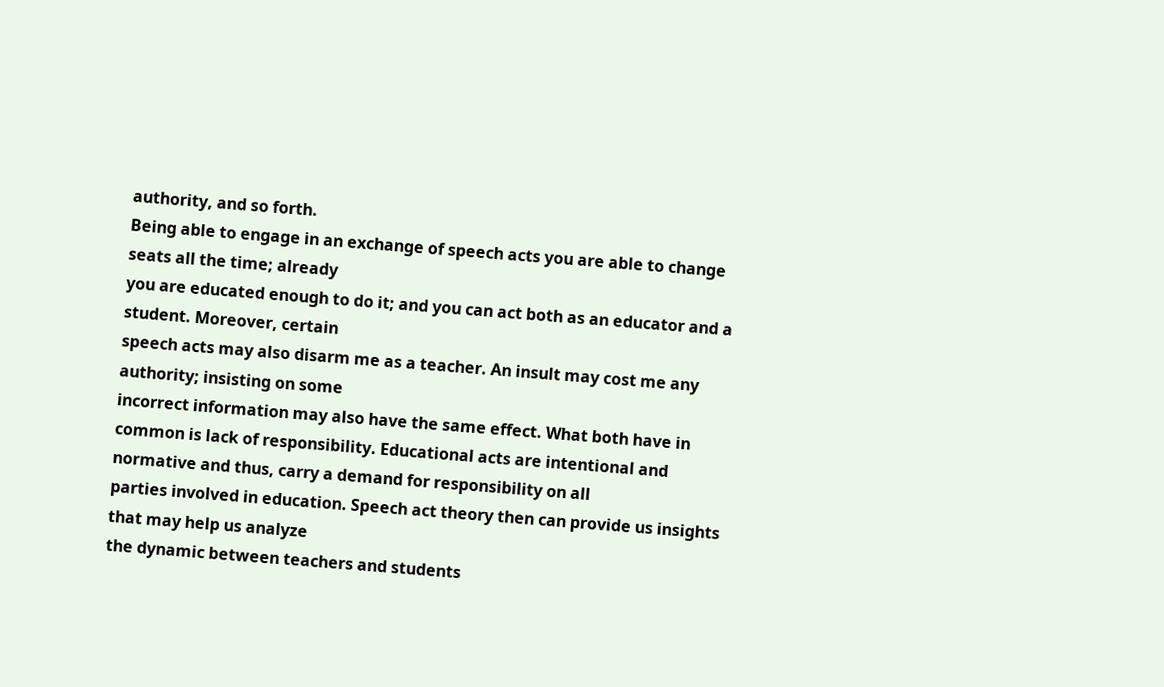authority, and so forth.
Being able to engage in an exchange of speech acts you are able to change seats all the time; already
you are educated enough to do it; and you can act both as an educator and a student. Moreover, certain
speech acts may also disarm me as a teacher. An insult may cost me any authority; insisting on some
incorrect information may also have the same effect. What both have in common is lack of responsibility. Educational acts are intentional and normative and thus, carry a demand for responsibility on all
parties involved in education. Speech act theory then can provide us insights that may help us analyze
the dynamic between teachers and students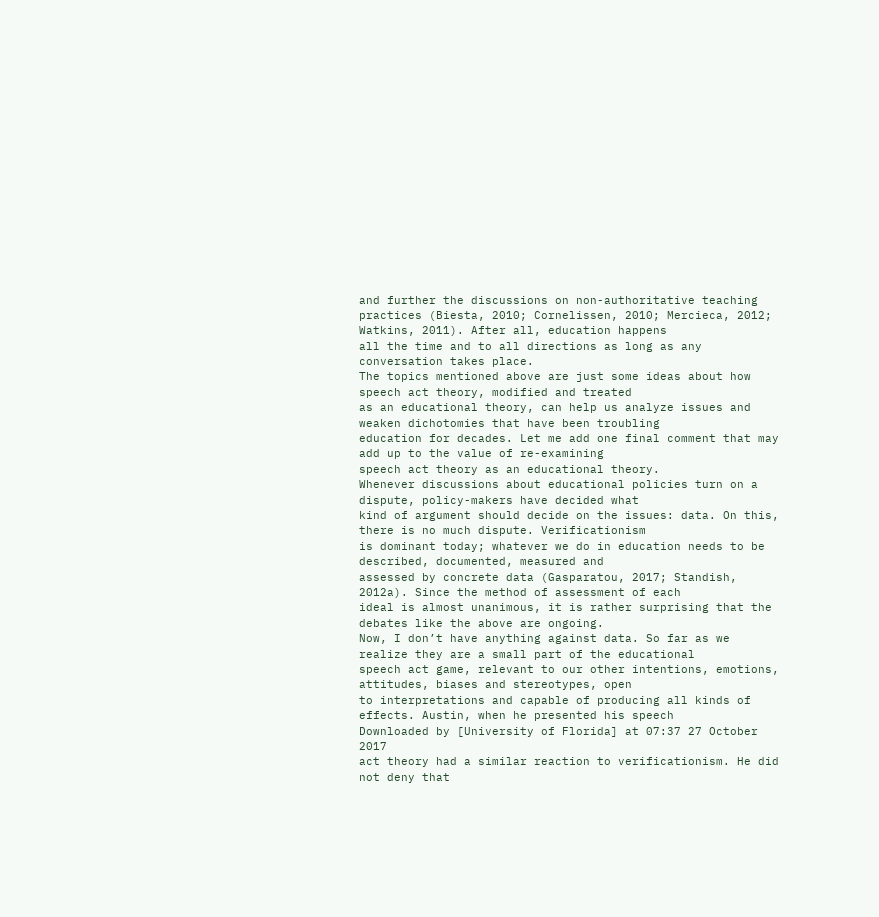and further the discussions on non-authoritative teaching
practices (Biesta, 2010; Cornelissen, 2010; Mercieca, 2012; Watkins, 2011). After all, education happens
all the time and to all directions as long as any conversation takes place.
The topics mentioned above are just some ideas about how speech act theory, modified and treated
as an educational theory, can help us analyze issues and weaken dichotomies that have been troubling
education for decades. Let me add one final comment that may add up to the value of re-examining
speech act theory as an educational theory.
Whenever discussions about educational policies turn on a dispute, policy-makers have decided what
kind of argument should decide on the issues: data. On this, there is no much dispute. Verificationism
is dominant today; whatever we do in education needs to be described, documented, measured and
assessed by concrete data (Gasparatou, 2017; Standish, 2012a). Since the method of assessment of each
ideal is almost unanimous, it is rather surprising that the debates like the above are ongoing.
Now, I don’t have anything against data. So far as we realize they are a small part of the educational
speech act game, relevant to our other intentions, emotions, attitudes, biases and stereotypes, open
to interpretations and capable of producing all kinds of effects. Austin, when he presented his speech
Downloaded by [University of Florida] at 07:37 27 October 2017
act theory had a similar reaction to verificationism. He did not deny that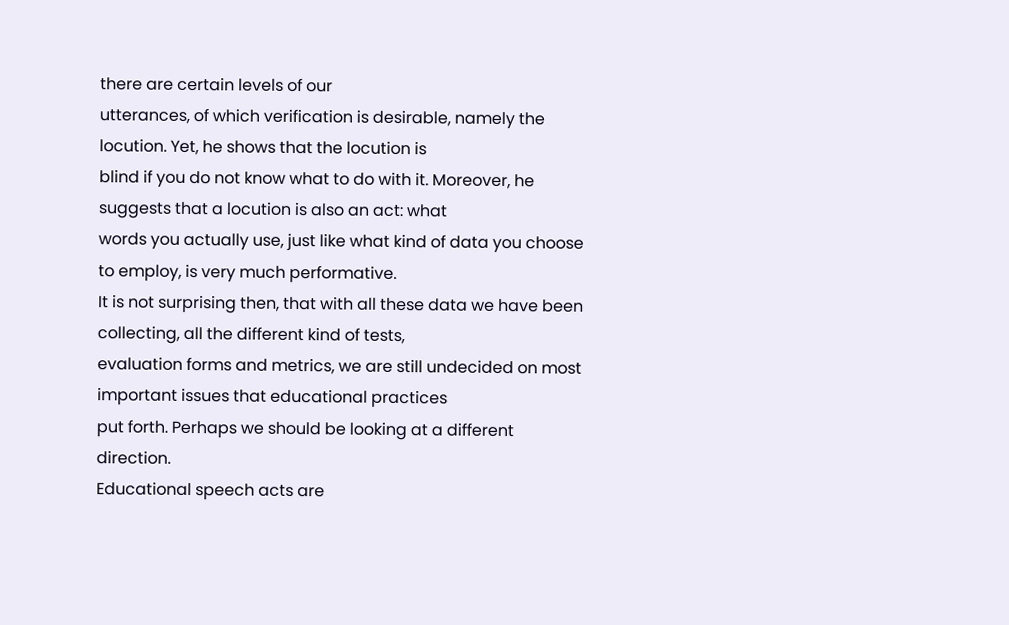there are certain levels of our
utterances, of which verification is desirable, namely the locution. Yet, he shows that the locution is
blind if you do not know what to do with it. Moreover, he suggests that a locution is also an act: what
words you actually use, just like what kind of data you choose to employ, is very much performative.
It is not surprising then, that with all these data we have been collecting, all the different kind of tests,
evaluation forms and metrics, we are still undecided on most important issues that educational practices
put forth. Perhaps we should be looking at a different direction.
Educational speech acts are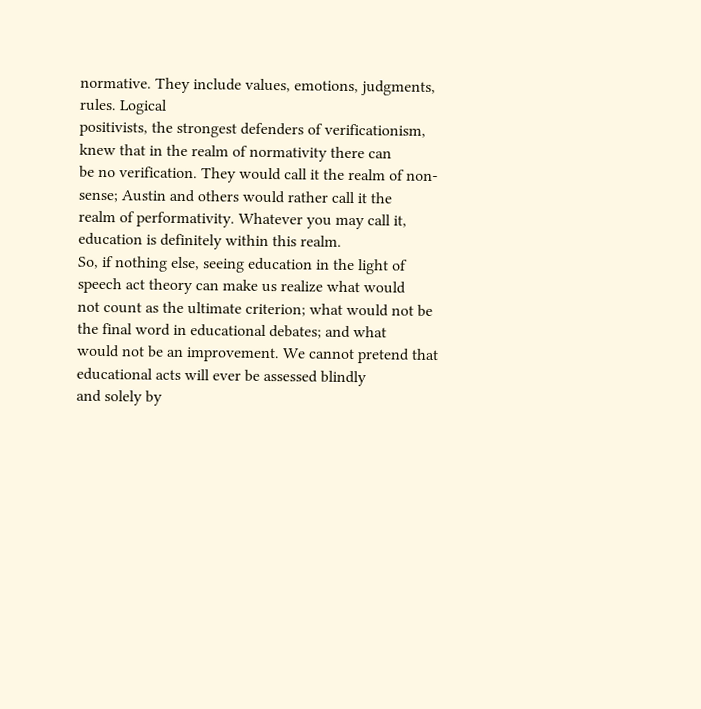normative. They include values, emotions, judgments, rules. Logical
positivists, the strongest defenders of verificationism, knew that in the realm of normativity there can
be no verification. They would call it the realm of non-sense; Austin and others would rather call it the
realm of performativity. Whatever you may call it, education is definitely within this realm.
So, if nothing else, seeing education in the light of speech act theory can make us realize what would
not count as the ultimate criterion; what would not be the final word in educational debates; and what
would not be an improvement. We cannot pretend that educational acts will ever be assessed blindly
and solely by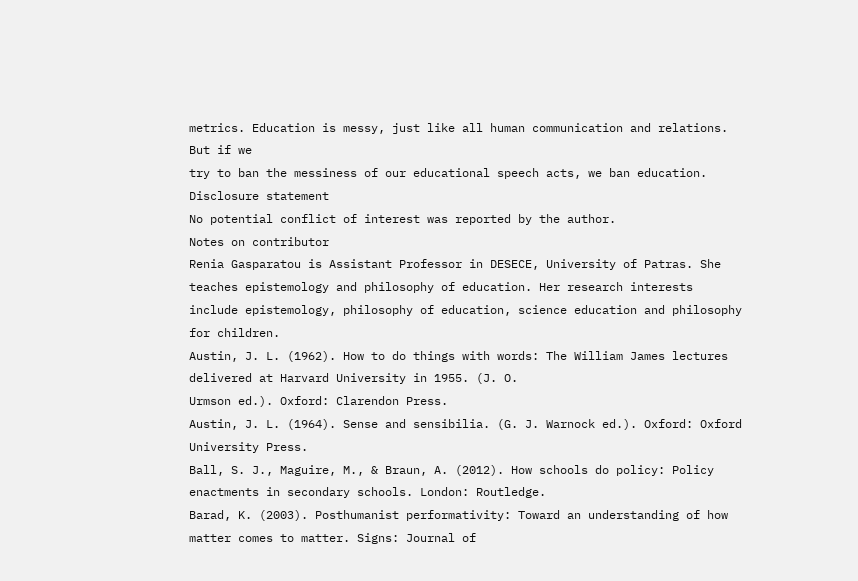metrics. Education is messy, just like all human communication and relations. But if we
try to ban the messiness of our educational speech acts, we ban education.
Disclosure statement
No potential conflict of interest was reported by the author.
Notes on contributor
Renia Gasparatou is Assistant Professor in DESECE, University of Patras. She teaches epistemology and philosophy of education. Her research interests include epistemology, philosophy of education, science education and philosophy for children.
Austin, J. L. (1962). How to do things with words: The William James lectures delivered at Harvard University in 1955. (J. O.
Urmson ed.). Oxford: Clarendon Press.
Austin, J. L. (1964). Sense and sensibilia. (G. J. Warnock ed.). Oxford: Oxford University Press.
Ball, S. J., Maguire, M., & Braun, A. (2012). How schools do policy: Policy enactments in secondary schools. London: Routledge.
Barad, K. (2003). Posthumanist performativity: Toward an understanding of how matter comes to matter. Signs: Journal of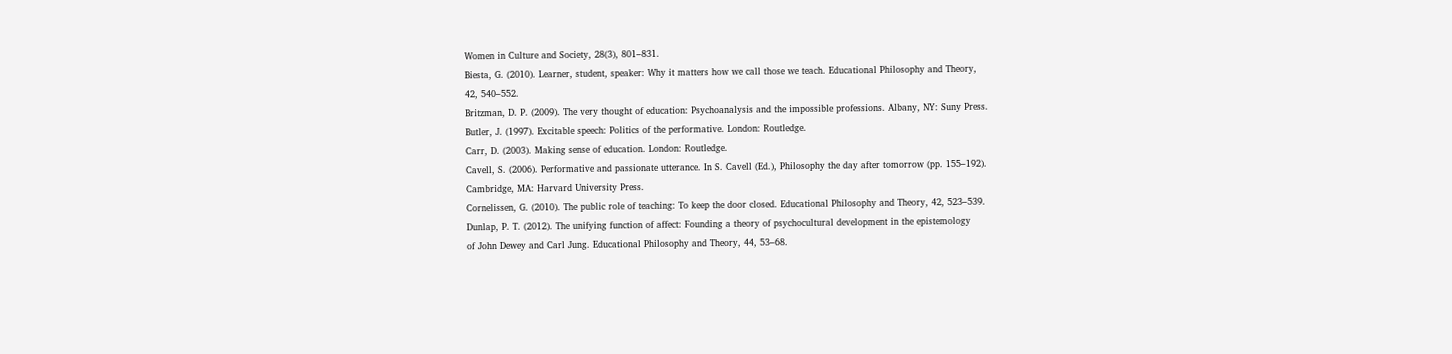Women in Culture and Society, 28(3), 801–831.
Biesta, G. (2010). Learner, student, speaker: Why it matters how we call those we teach. Educational Philosophy and Theory,
42, 540–552.
Britzman, D. P. (2009). The very thought of education: Psychoanalysis and the impossible professions. Albany, NY: Suny Press.
Butler, J. (1997). Excitable speech: Politics of the performative. London: Routledge.
Carr, D. (2003). Making sense of education. London: Routledge.
Cavell, S. (2006). Performative and passionate utterance. In S. Cavell (Ed.), Philosophy the day after tomorrow (pp. 155–192).
Cambridge, MA: Harvard University Press.
Cornelissen, G. (2010). The public role of teaching: To keep the door closed. Educational Philosophy and Theory, 42, 523–539.
Dunlap, P. T. (2012). The unifying function of affect: Founding a theory of psychocultural development in the epistemology
of John Dewey and Carl Jung. Educational Philosophy and Theory, 44, 53–68.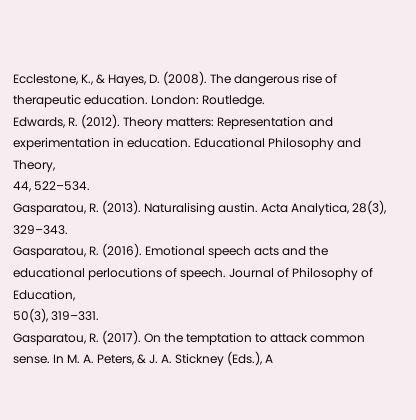Ecclestone, K., & Hayes, D. (2008). The dangerous rise of therapeutic education. London: Routledge.
Edwards, R. (2012). Theory matters: Representation and experimentation in education. Educational Philosophy and Theory,
44, 522–534.
Gasparatou, R. (2013). Naturalising austin. Acta Analytica, 28(3), 329–343.
Gasparatou, R. (2016). Emotional speech acts and the educational perlocutions of speech. Journal of Philosophy of Education,
50(3), 319–331.
Gasparatou, R. (2017). On the temptation to attack common sense. In M. A. Peters, & J. A. Stickney (Eds.), A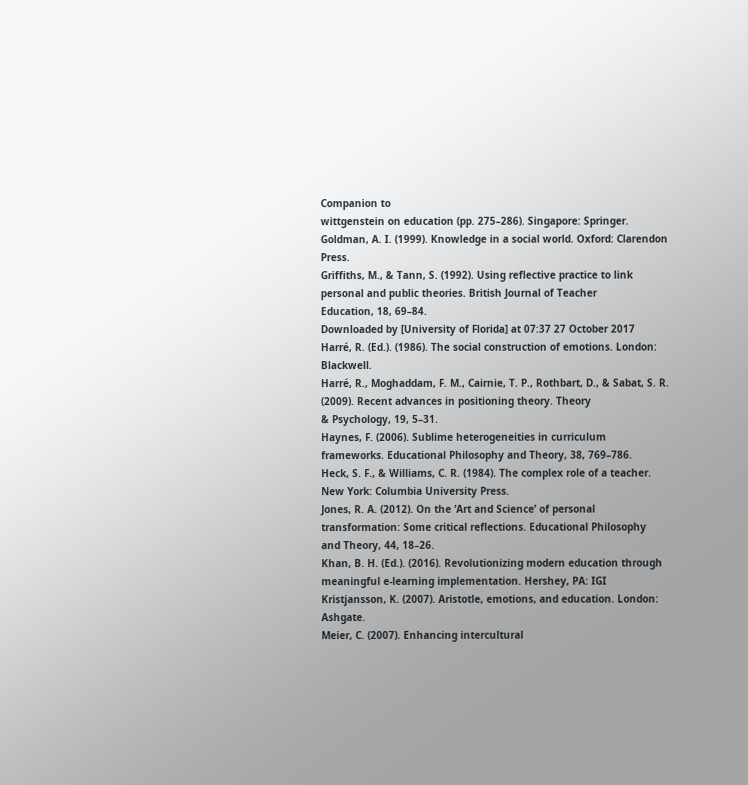Companion to
wittgenstein on education (pp. 275–286). Singapore: Springer.
Goldman, A. I. (1999). Knowledge in a social world. Oxford: Clarendon Press.
Griffiths, M., & Tann, S. (1992). Using reflective practice to link personal and public theories. British Journal of Teacher
Education, 18, 69–84.
Downloaded by [University of Florida] at 07:37 27 October 2017
Harré, R. (Ed.). (1986). The social construction of emotions. London: Blackwell.
Harré, R., Moghaddam, F. M., Cairnie, T. P., Rothbart, D., & Sabat, S. R. (2009). Recent advances in positioning theory. Theory
& Psychology, 19, 5–31.
Haynes, F. (2006). Sublime heterogeneities in curriculum frameworks. Educational Philosophy and Theory, 38, 769–786.
Heck, S. F., & Williams, C. R. (1984). The complex role of a teacher. New York: Columbia University Press.
Jones, R. A. (2012). On the ‘Art and Science’ of personal transformation: Some critical reflections. Educational Philosophy
and Theory, 44, 18–26.
Khan, B. H. (Ed.). (2016). Revolutionizing modern education through meaningful e-learning implementation. Hershey, PA: IGI
Kristjansson, K. (2007). Aristotle, emotions, and education. London: Ashgate.
Meier, C. (2007). Enhancing intercultural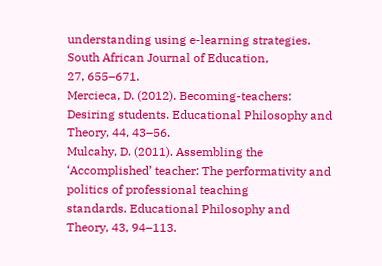understanding using e-learning strategies. South African Journal of Education,
27, 655–671.
Mercieca, D. (2012). Becoming-teachers: Desiring students. Educational Philosophy and Theory, 44, 43–56.
Mulcahy, D. (2011). Assembling the ‘Accomplished’ teacher: The performativity and politics of professional teaching
standards. Educational Philosophy and Theory, 43, 94–113.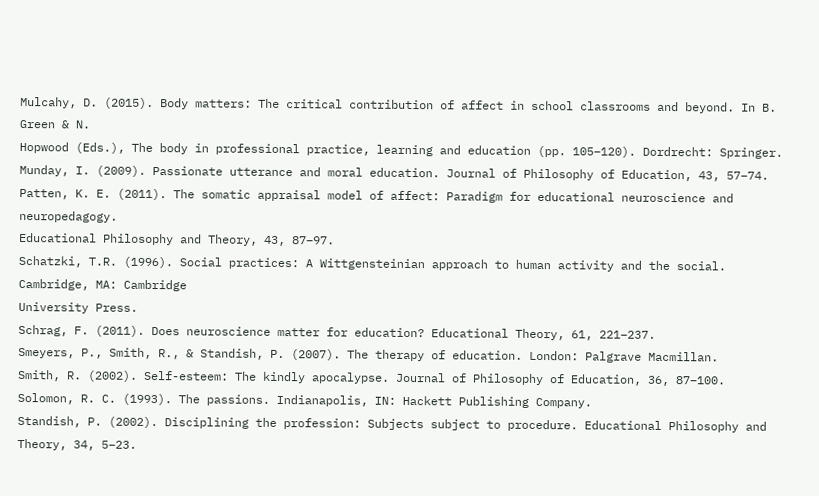Mulcahy, D. (2015). Body matters: The critical contribution of affect in school classrooms and beyond. In B. Green & N.
Hopwood (Eds.), The body in professional practice, learning and education (pp. 105–120). Dordrecht: Springer.
Munday, I. (2009). Passionate utterance and moral education. Journal of Philosophy of Education, 43, 57–74.
Patten, K. E. (2011). The somatic appraisal model of affect: Paradigm for educational neuroscience and neuropedagogy.
Educational Philosophy and Theory, 43, 87–97.
Schatzki, T.R. (1996). Social practices: A Wittgensteinian approach to human activity and the social. Cambridge, MA: Cambridge
University Press.
Schrag, F. (2011). Does neuroscience matter for education? Educational Theory, 61, 221–237.
Smeyers, P., Smith, R., & Standish, P. (2007). The therapy of education. London: Palgrave Macmillan.
Smith, R. (2002). Self-esteem: The kindly apocalypse. Journal of Philosophy of Education, 36, 87–100.
Solomon, R. C. (1993). The passions. Indianapolis, IN: Hackett Publishing Company.
Standish, P. (2002). Disciplining the profession: Subjects subject to procedure. Educational Philosophy and Theory, 34, 5–23.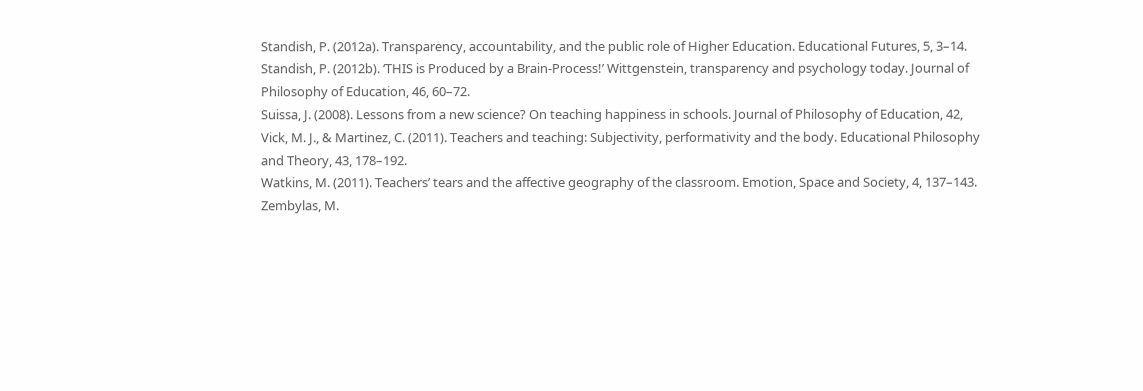Standish, P. (2012a). Transparency, accountability, and the public role of Higher Education. Educational Futures, 5, 3–14.
Standish, P. (2012b). ‘THIS is Produced by a Brain-Process!’ Wittgenstein, transparency and psychology today. Journal of
Philosophy of Education, 46, 60–72.
Suissa, J. (2008). Lessons from a new science? On teaching happiness in schools. Journal of Philosophy of Education, 42,
Vick, M. J., & Martinez, C. (2011). Teachers and teaching: Subjectivity, performativity and the body. Educational Philosophy
and Theory, 43, 178–192.
Watkins, M. (2011). Teachers’ tears and the affective geography of the classroom. Emotion, Space and Society, 4, 137–143.
Zembylas, M.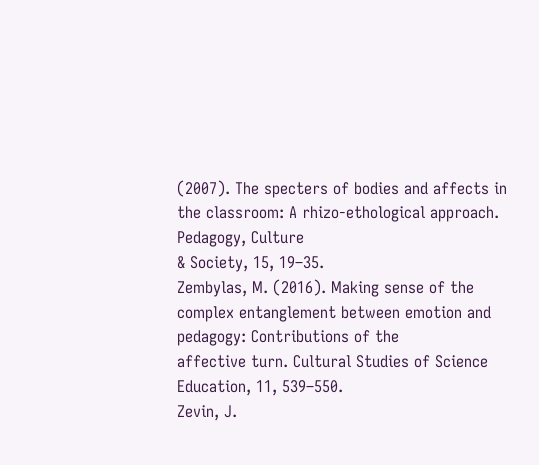(2007). The specters of bodies and affects in the classroom: A rhizo‐ethological approach. Pedagogy, Culture
& Society, 15, 19–35.
Zembylas, M. (2016). Making sense of the complex entanglement between emotion and pedagogy: Contributions of the
affective turn. Cultural Studies of Science Education, 11, 539–550.
Zevin, J.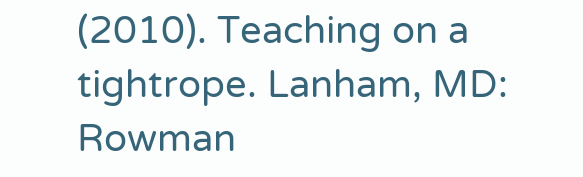(2010). Teaching on a tightrope. Lanham, MD: Rowman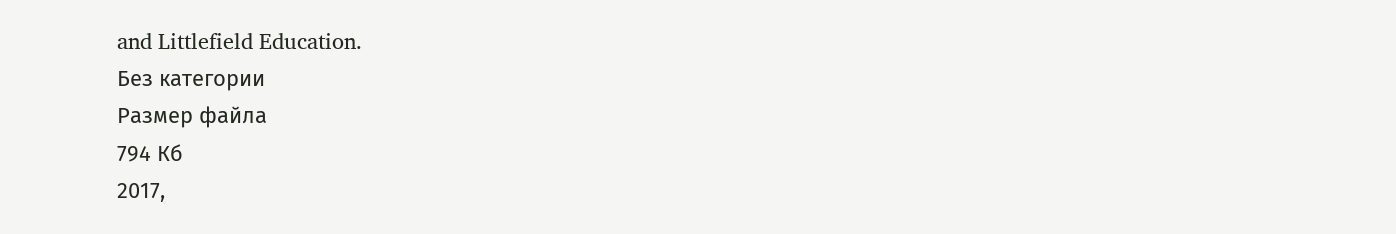and Littlefield Education.
Без категории
Размер файла
794 Кб
2017,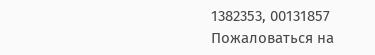1382353, 00131857
Пожаловаться на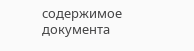содержимое документа